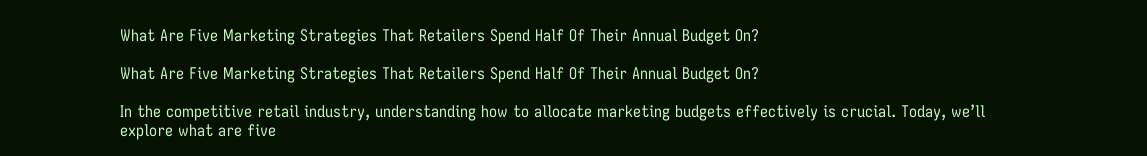What Are Five Marketing Strategies That Retailers Spend Half Of Their Annual Budget On?

What Are Five Marketing Strategies That Retailers Spend Half Of Their Annual Budget On?

In the competitive retail industry, understanding how to allocate marketing budgets effectively is crucial. Today, we’ll explore what are five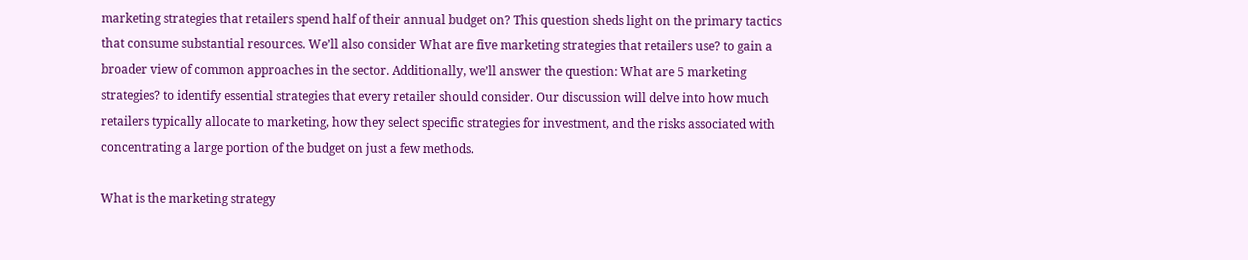marketing strategies that retailers spend half of their annual budget on? This question sheds light on the primary tactics that consume substantial resources. We’ll also consider What are five marketing strategies that retailers use? to gain a broader view of common approaches in the sector. Additionally, we’ll answer the question: What are 5 marketing strategies? to identify essential strategies that every retailer should consider. Our discussion will delve into how much retailers typically allocate to marketing, how they select specific strategies for investment, and the risks associated with concentrating a large portion of the budget on just a few methods.

What is the marketing strategy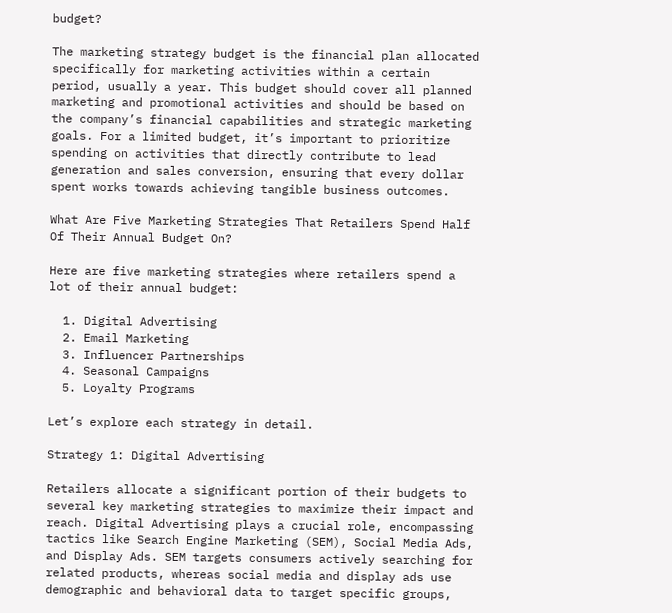budget?

The marketing strategy budget is the financial plan allocated specifically for marketing activities within a certain period, usually a year. This budget should cover all planned marketing and promotional activities and should be based on the company’s financial capabilities and strategic marketing goals. For a limited budget, it’s important to prioritize spending on activities that directly contribute to lead generation and sales conversion, ensuring that every dollar spent works towards achieving tangible business outcomes.

What Are Five Marketing Strategies That Retailers Spend Half Of Their Annual Budget On?

Here are five marketing strategies where retailers spend a lot of their annual budget:

  1. Digital Advertising
  2. Email Marketing
  3. Influencer Partnerships
  4. Seasonal Campaigns
  5. Loyalty Programs

Let’s explore each strategy in detail.

Strategy 1: Digital Advertising

Retailers allocate a significant portion of their budgets to several key marketing strategies to maximize their impact and reach. Digital Advertising plays a crucial role, encompassing tactics like Search Engine Marketing (SEM), Social Media Ads, and Display Ads. SEM targets consumers actively searching for related products, whereas social media and display ads use demographic and behavioral data to target specific groups,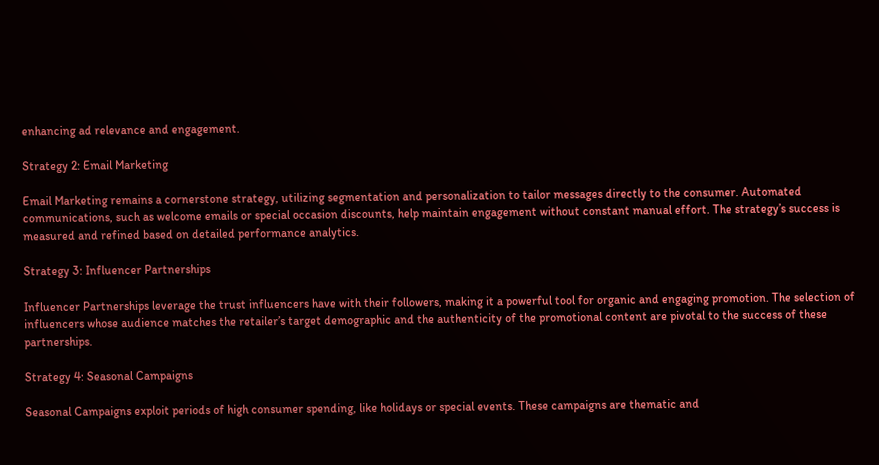enhancing ad relevance and engagement.

Strategy 2: Email Marketing

Email Marketing remains a cornerstone strategy, utilizing segmentation and personalization to tailor messages directly to the consumer. Automated communications, such as welcome emails or special occasion discounts, help maintain engagement without constant manual effort. The strategy’s success is measured and refined based on detailed performance analytics.

Strategy 3: Influencer Partnerships

Influencer Partnerships leverage the trust influencers have with their followers, making it a powerful tool for organic and engaging promotion. The selection of influencers whose audience matches the retailer’s target demographic and the authenticity of the promotional content are pivotal to the success of these partnerships.

Strategy 4: Seasonal Campaigns

Seasonal Campaigns exploit periods of high consumer spending, like holidays or special events. These campaigns are thematic and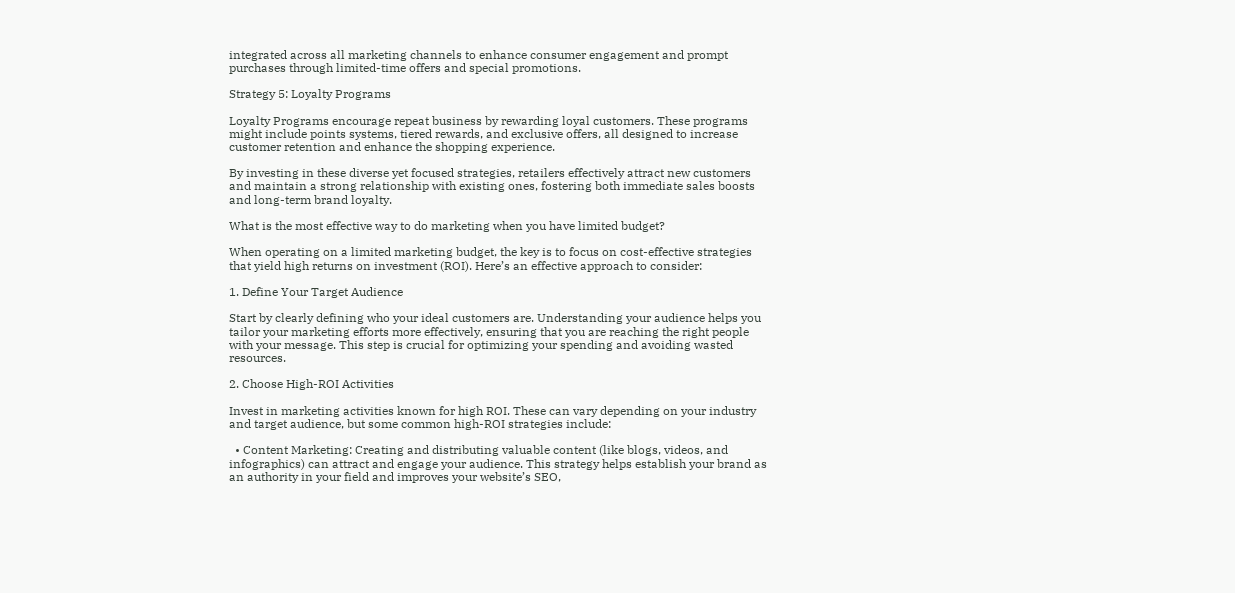integrated across all marketing channels to enhance consumer engagement and prompt purchases through limited-time offers and special promotions.

Strategy 5: Loyalty Programs

Loyalty Programs encourage repeat business by rewarding loyal customers. These programs might include points systems, tiered rewards, and exclusive offers, all designed to increase customer retention and enhance the shopping experience.

By investing in these diverse yet focused strategies, retailers effectively attract new customers and maintain a strong relationship with existing ones, fostering both immediate sales boosts and long-term brand loyalty.

What is the most effective way to do marketing when you have limited budget?

When operating on a limited marketing budget, the key is to focus on cost-effective strategies that yield high returns on investment (ROI). Here’s an effective approach to consider:

1. Define Your Target Audience

Start by clearly defining who your ideal customers are. Understanding your audience helps you tailor your marketing efforts more effectively, ensuring that you are reaching the right people with your message. This step is crucial for optimizing your spending and avoiding wasted resources.

2. Choose High-ROI Activities

Invest in marketing activities known for high ROI. These can vary depending on your industry and target audience, but some common high-ROI strategies include:

  • Content Marketing: Creating and distributing valuable content (like blogs, videos, and infographics) can attract and engage your audience. This strategy helps establish your brand as an authority in your field and improves your website’s SEO,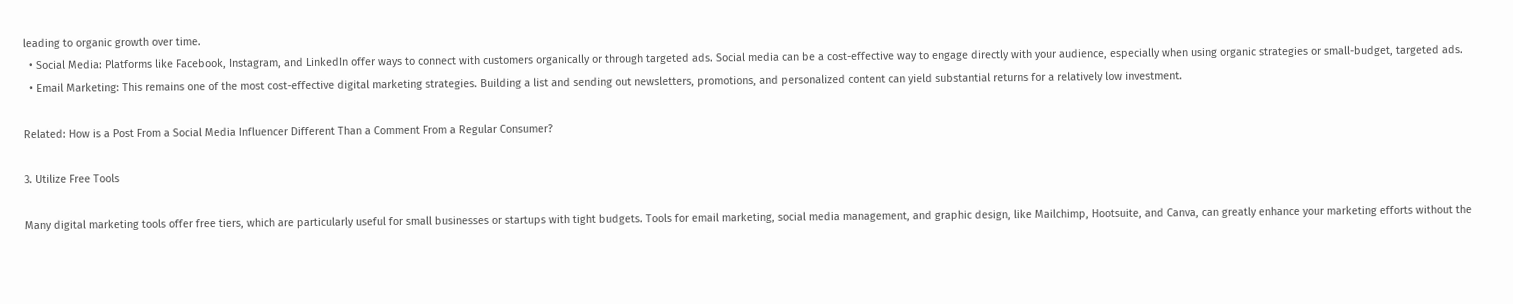leading to organic growth over time.
  • Social Media: Platforms like Facebook, Instagram, and LinkedIn offer ways to connect with customers organically or through targeted ads. Social media can be a cost-effective way to engage directly with your audience, especially when using organic strategies or small-budget, targeted ads.
  • Email Marketing: This remains one of the most cost-effective digital marketing strategies. Building a list and sending out newsletters, promotions, and personalized content can yield substantial returns for a relatively low investment.

Related: How is a Post From a Social Media Influencer Different Than a Comment From a Regular Consumer?

3. Utilize Free Tools

Many digital marketing tools offer free tiers, which are particularly useful for small businesses or startups with tight budgets. Tools for email marketing, social media management, and graphic design, like Mailchimp, Hootsuite, and Canva, can greatly enhance your marketing efforts without the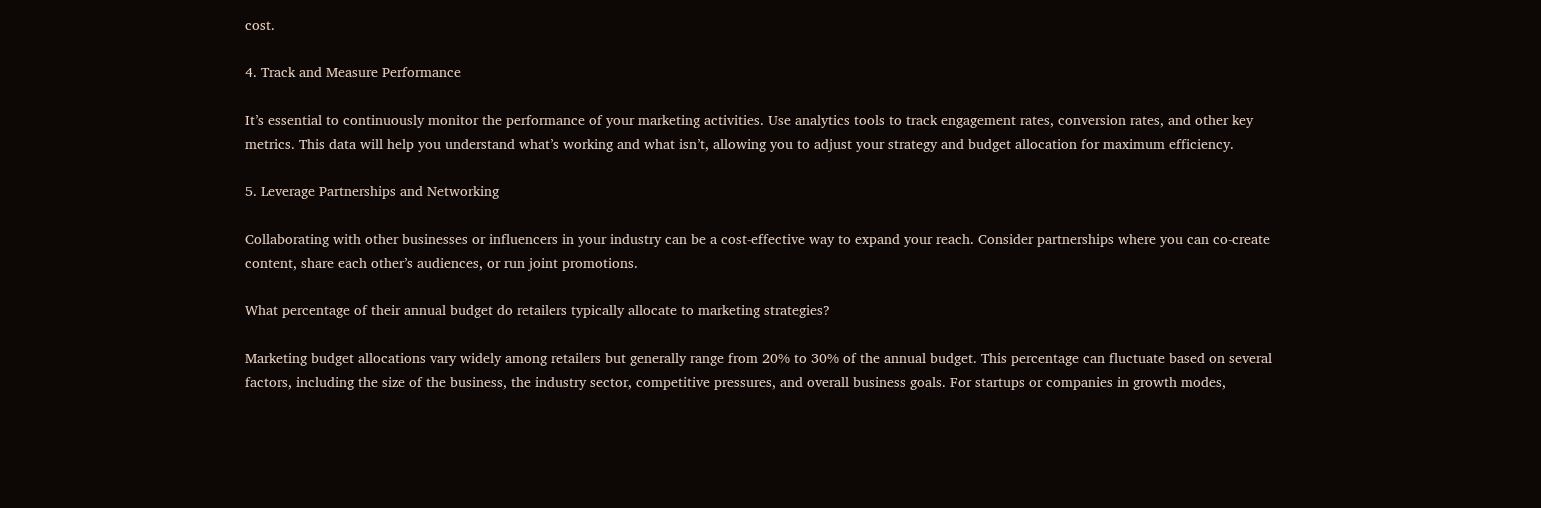cost.

4. Track and Measure Performance

It’s essential to continuously monitor the performance of your marketing activities. Use analytics tools to track engagement rates, conversion rates, and other key metrics. This data will help you understand what’s working and what isn’t, allowing you to adjust your strategy and budget allocation for maximum efficiency.

5. Leverage Partnerships and Networking

Collaborating with other businesses or influencers in your industry can be a cost-effective way to expand your reach. Consider partnerships where you can co-create content, share each other’s audiences, or run joint promotions.

What percentage of their annual budget do retailers typically allocate to marketing strategies?

Marketing budget allocations vary widely among retailers but generally range from 20% to 30% of the annual budget. This percentage can fluctuate based on several factors, including the size of the business, the industry sector, competitive pressures, and overall business goals. For startups or companies in growth modes,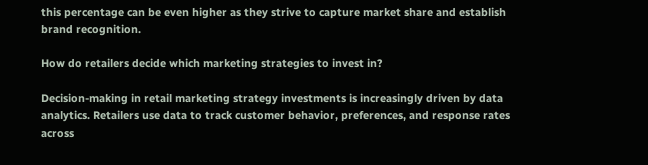this percentage can be even higher as they strive to capture market share and establish brand recognition.

How do retailers decide which marketing strategies to invest in?

Decision-making in retail marketing strategy investments is increasingly driven by data analytics. Retailers use data to track customer behavior, preferences, and response rates across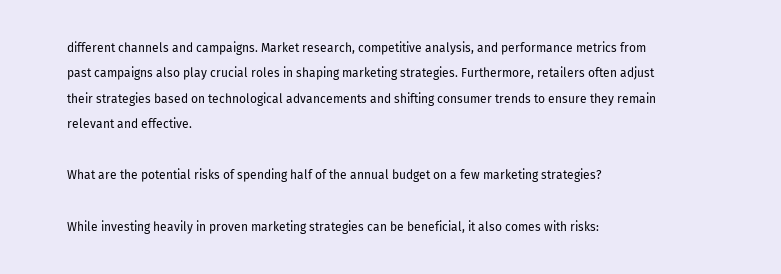different channels and campaigns. Market research, competitive analysis, and performance metrics from past campaigns also play crucial roles in shaping marketing strategies. Furthermore, retailers often adjust their strategies based on technological advancements and shifting consumer trends to ensure they remain relevant and effective.

What are the potential risks of spending half of the annual budget on a few marketing strategies?

While investing heavily in proven marketing strategies can be beneficial, it also comes with risks: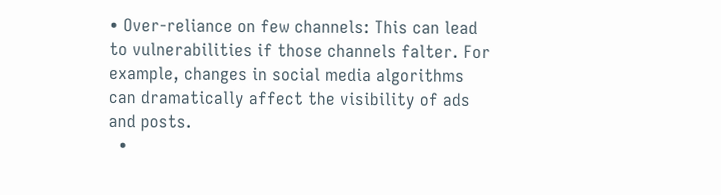• Over-reliance on few channels: This can lead to vulnerabilities if those channels falter. For example, changes in social media algorithms can dramatically affect the visibility of ads and posts.
  •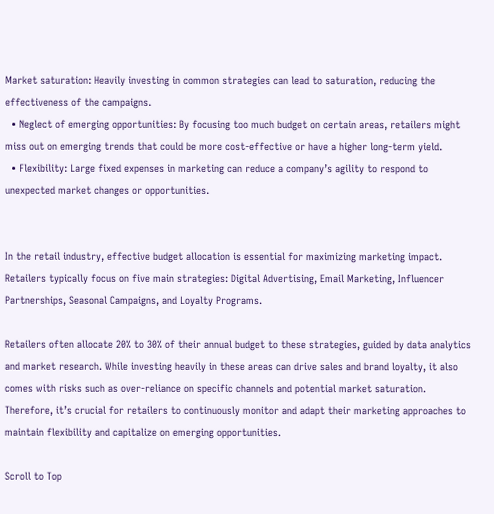Market saturation: Heavily investing in common strategies can lead to saturation, reducing the effectiveness of the campaigns.
  • Neglect of emerging opportunities: By focusing too much budget on certain areas, retailers might miss out on emerging trends that could be more cost-effective or have a higher long-term yield.
  • Flexibility: Large fixed expenses in marketing can reduce a company’s agility to respond to unexpected market changes or opportunities.


In the retail industry, effective budget allocation is essential for maximizing marketing impact. Retailers typically focus on five main strategies: Digital Advertising, Email Marketing, Influencer Partnerships, Seasonal Campaigns, and Loyalty Programs.

Retailers often allocate 20% to 30% of their annual budget to these strategies, guided by data analytics and market research. While investing heavily in these areas can drive sales and brand loyalty, it also comes with risks such as over-reliance on specific channels and potential market saturation. Therefore, it’s crucial for retailers to continuously monitor and adapt their marketing approaches to maintain flexibility and capitalize on emerging opportunities.

Scroll to Top